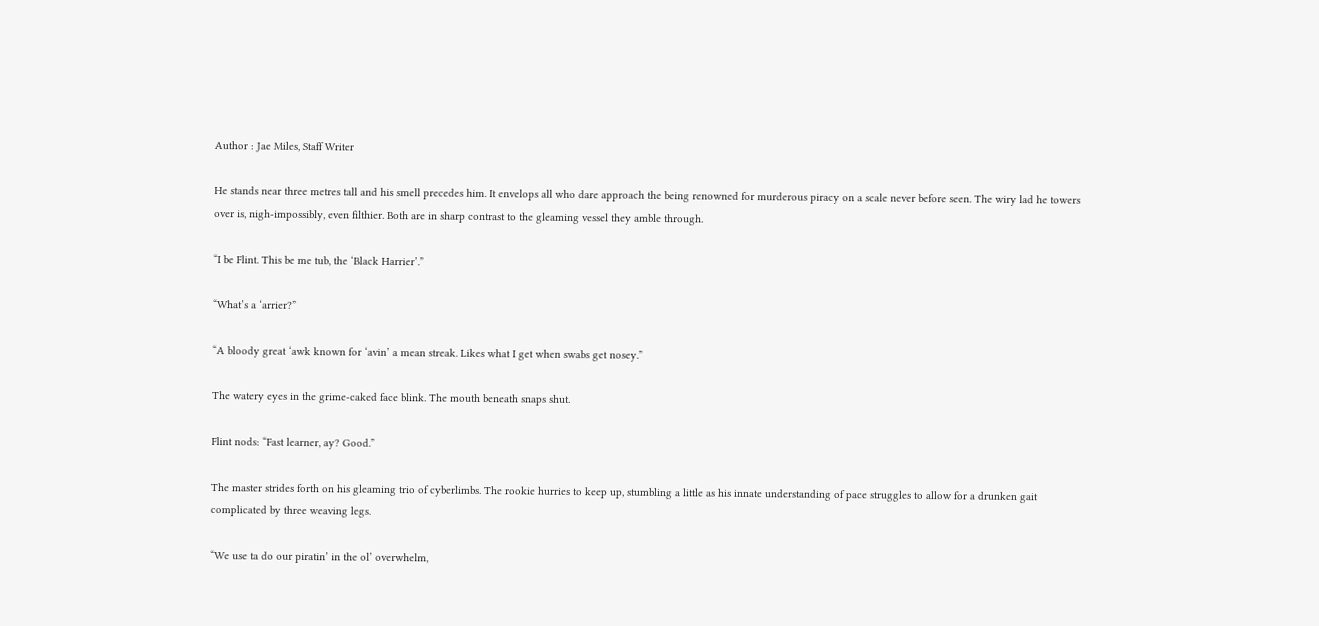Author : Jae Miles, Staff Writer

He stands near three metres tall and his smell precedes him. It envelops all who dare approach the being renowned for murderous piracy on a scale never before seen. The wiry lad he towers over is, nigh-impossibly, even filthier. Both are in sharp contrast to the gleaming vessel they amble through.

“I be Flint. This be me tub, the ‘Black Harrier’.”

“What’s a ‘arrier?”

“A bloody great ‘awk known for ‘avin’ a mean streak. Likes what I get when swabs get nosey.”

The watery eyes in the grime-caked face blink. The mouth beneath snaps shut.

Flint nods: “Fast learner, ay? Good.”

The master strides forth on his gleaming trio of cyberlimbs. The rookie hurries to keep up, stumbling a little as his innate understanding of pace struggles to allow for a drunken gait complicated by three weaving legs.

“We use ta do our piratin’ in the ol’ overwhelm,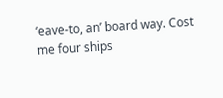‘eave-to, an’ board way. Cost me four ships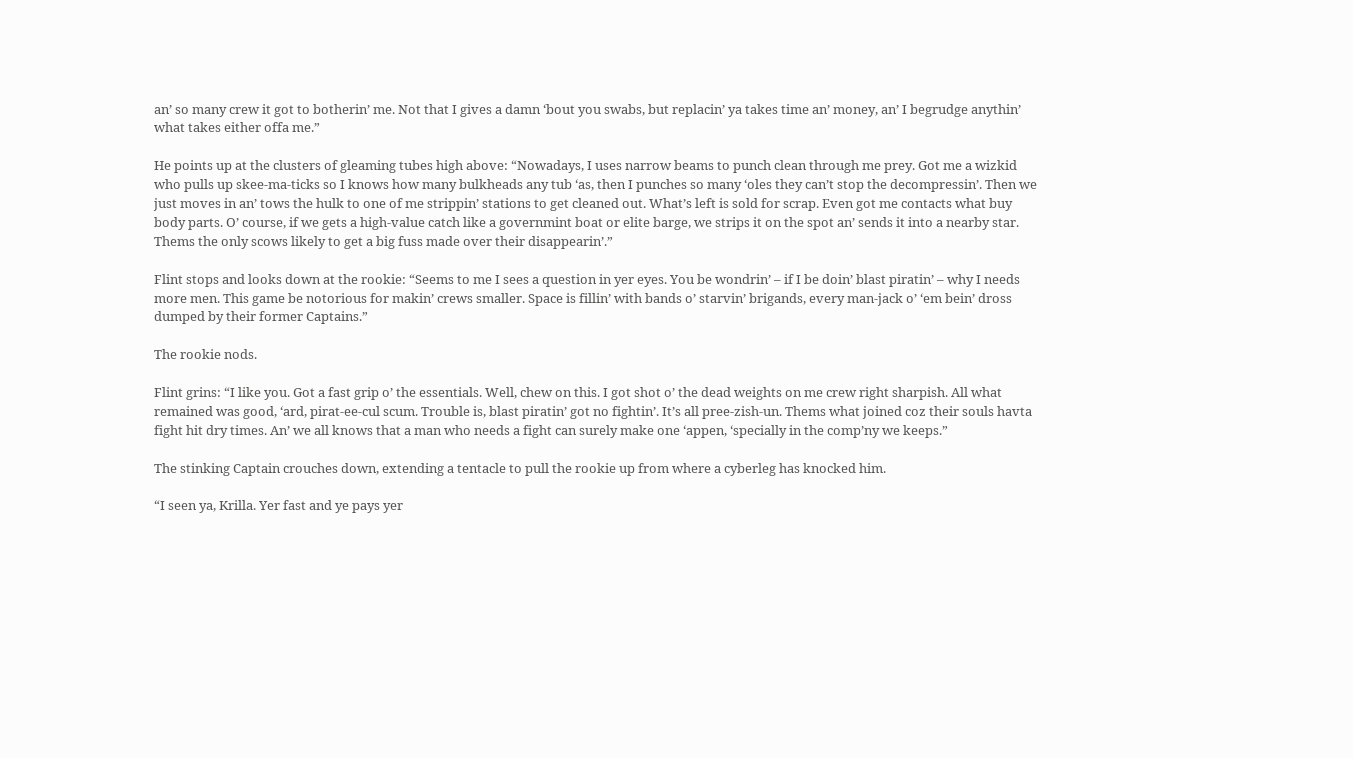an’ so many crew it got to botherin’ me. Not that I gives a damn ‘bout you swabs, but replacin’ ya takes time an’ money, an’ I begrudge anythin’ what takes either offa me.”

He points up at the clusters of gleaming tubes high above: “Nowadays, I uses narrow beams to punch clean through me prey. Got me a wizkid who pulls up skee-ma-ticks so I knows how many bulkheads any tub ‘as, then I punches so many ‘oles they can’t stop the decompressin’. Then we just moves in an’ tows the hulk to one of me strippin’ stations to get cleaned out. What’s left is sold for scrap. Even got me contacts what buy body parts. O’ course, if we gets a high-value catch like a governmint boat or elite barge, we strips it on the spot an’ sends it into a nearby star. Thems the only scows likely to get a big fuss made over their disappearin’.”

Flint stops and looks down at the rookie: “Seems to me I sees a question in yer eyes. You be wondrin’ – if I be doin’ blast piratin’ – why I needs more men. This game be notorious for makin’ crews smaller. Space is fillin’ with bands o’ starvin’ brigands, every man-jack o’ ‘em bein’ dross dumped by their former Captains.”

The rookie nods.

Flint grins: “I like you. Got a fast grip o’ the essentials. Well, chew on this. I got shot o’ the dead weights on me crew right sharpish. All what remained was good, ‘ard, pirat-ee-cul scum. Trouble is, blast piratin’ got no fightin’. It’s all pree-zish-un. Thems what joined coz their souls havta fight hit dry times. An’ we all knows that a man who needs a fight can surely make one ‘appen, ‘specially in the comp’ny we keeps.”

The stinking Captain crouches down, extending a tentacle to pull the rookie up from where a cyberleg has knocked him.

“I seen ya, Krilla. Yer fast and ye pays yer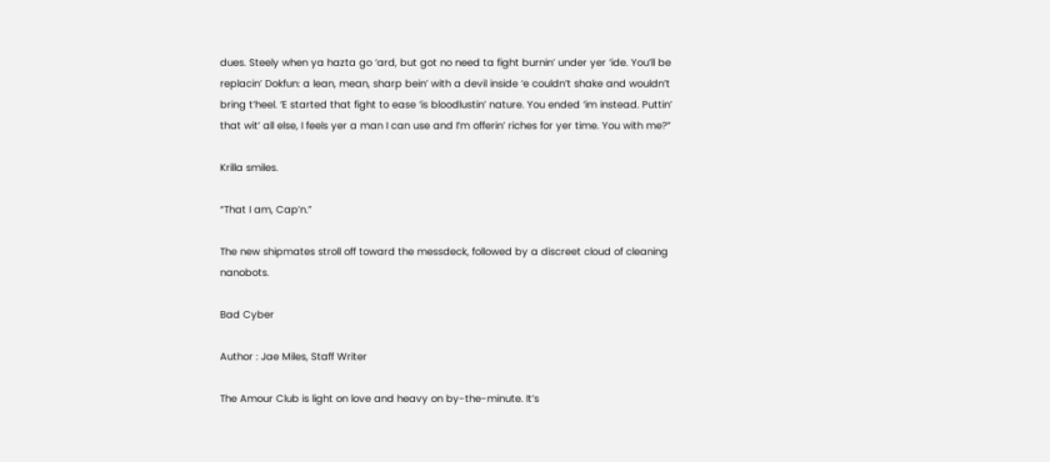dues. Steely when ya hazta go ‘ard, but got no need ta fight burnin’ under yer ‘ide. You’ll be replacin’ Dokfun: a lean, mean, sharp bein’ with a devil inside ‘e couldn’t shake and wouldn’t bring t’heel. ‘E started that fight to ease ‘is bloodlustin’ nature. You ended ‘im instead. Puttin’ that wit’ all else, I feels yer a man I can use and I’m offerin’ riches for yer time. You with me?”

Krilla smiles.

“That I am, Cap’n.”

The new shipmates stroll off toward the messdeck, followed by a discreet cloud of cleaning nanobots.

Bad Cyber

Author : Jae Miles, Staff Writer

The Amour Club is light on love and heavy on by-the-minute. It’s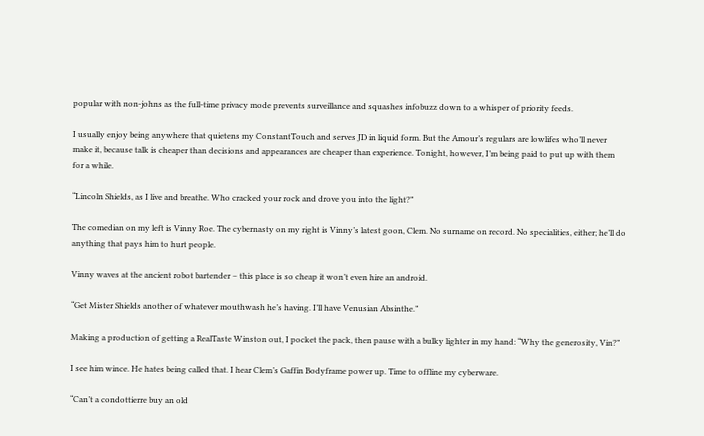popular with non-johns as the full-time privacy mode prevents surveillance and squashes infobuzz down to a whisper of priority feeds.

I usually enjoy being anywhere that quietens my ConstantTouch and serves JD in liquid form. But the Amour’s regulars are lowlifes who’ll never make it, because talk is cheaper than decisions and appearances are cheaper than experience. Tonight, however, I’m being paid to put up with them for a while.

“Lincoln Shields, as I live and breathe. Who cracked your rock and drove you into the light?”

The comedian on my left is Vinny Roe. The cybernasty on my right is Vinny’s latest goon, Clem. No surname on record. No specialities, either; he’ll do anything that pays him to hurt people.

Vinny waves at the ancient robot bartender – this place is so cheap it won’t even hire an android.

“Get Mister Shields another of whatever mouthwash he’s having. I’ll have Venusian Absinthe.”

Making a production of getting a RealTaste Winston out, I pocket the pack, then pause with a bulky lighter in my hand: “Why the generosity, Vin?”

I see him wince. He hates being called that. I hear Clem’s Gaffin Bodyframe power up. Time to offline my cyberware.

“Can’t a condottierre buy an old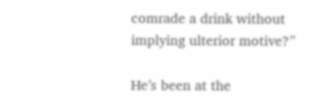comrade a drink without implying ulterior motive?”

He’s been at the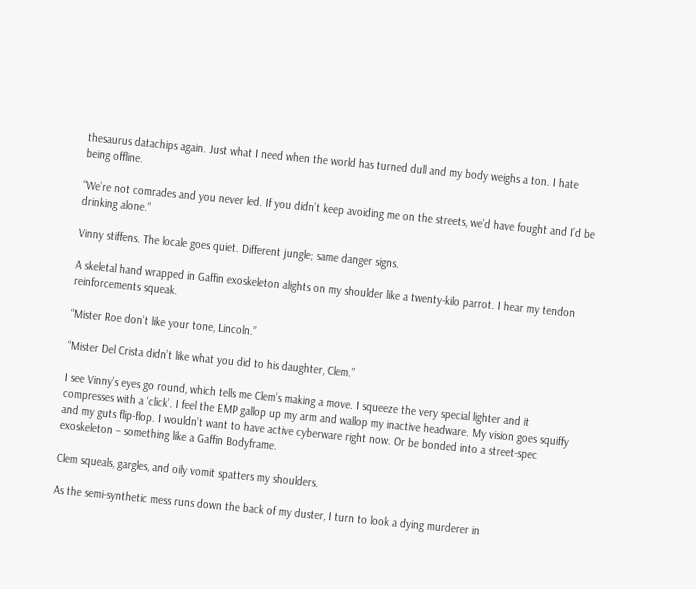thesaurus datachips again. Just what I need when the world has turned dull and my body weighs a ton. I hate being offline.

“We’re not comrades and you never led. If you didn’t keep avoiding me on the streets, we’d have fought and I’d be drinking alone.”

Vinny stiffens. The locale goes quiet. Different jungle; same danger signs.

A skeletal hand wrapped in Gaffin exoskeleton alights on my shoulder like a twenty-kilo parrot. I hear my tendon reinforcements squeak.

“Mister Roe don’t like your tone, Lincoln.”

“Mister Del Crista didn’t like what you did to his daughter, Clem.”

I see Vinny’s eyes go round, which tells me Clem’s making a move. I squeeze the very special lighter and it compresses with a ‘click’. I feel the EMP gallop up my arm and wallop my inactive headware. My vision goes squiffy and my guts flip-flop. I wouldn’t want to have active cyberware right now. Or be bonded into a street-spec exoskeleton – something like a Gaffin Bodyframe.

Clem squeals, gargles, and oily vomit spatters my shoulders.

As the semi-synthetic mess runs down the back of my duster, I turn to look a dying murderer in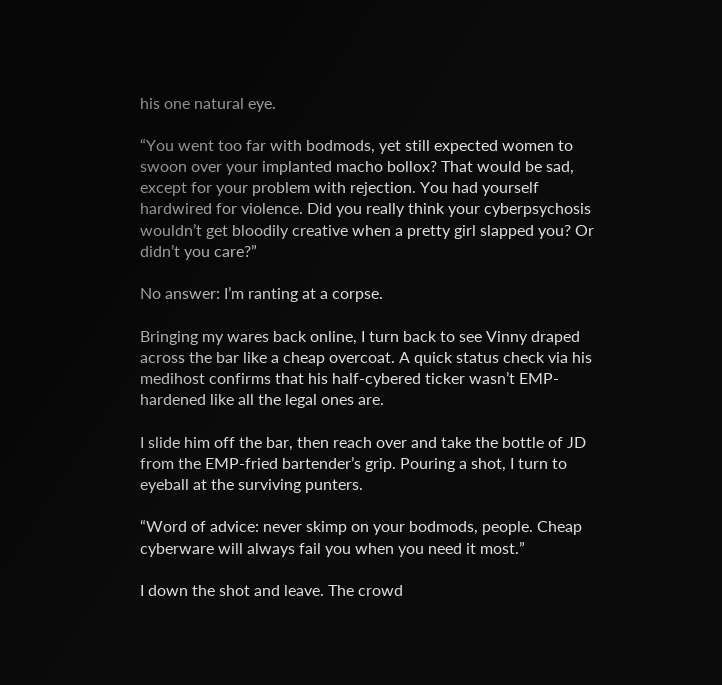his one natural eye.

“You went too far with bodmods, yet still expected women to swoon over your implanted macho bollox? That would be sad, except for your problem with rejection. You had yourself hardwired for violence. Did you really think your cyberpsychosis wouldn’t get bloodily creative when a pretty girl slapped you? Or didn’t you care?”

No answer: I’m ranting at a corpse.

Bringing my wares back online, I turn back to see Vinny draped across the bar like a cheap overcoat. A quick status check via his medihost confirms that his half-cybered ticker wasn’t EMP-hardened like all the legal ones are.

I slide him off the bar, then reach over and take the bottle of JD from the EMP-fried bartender’s grip. Pouring a shot, I turn to eyeball at the surviving punters.

“Word of advice: never skimp on your bodmods, people. Cheap cyberware will always fail you when you need it most.”

I down the shot and leave. The crowd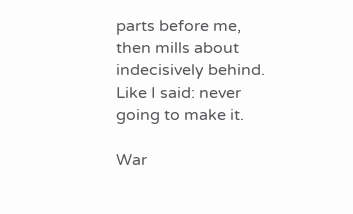parts before me, then mills about indecisively behind. Like I said: never going to make it.

War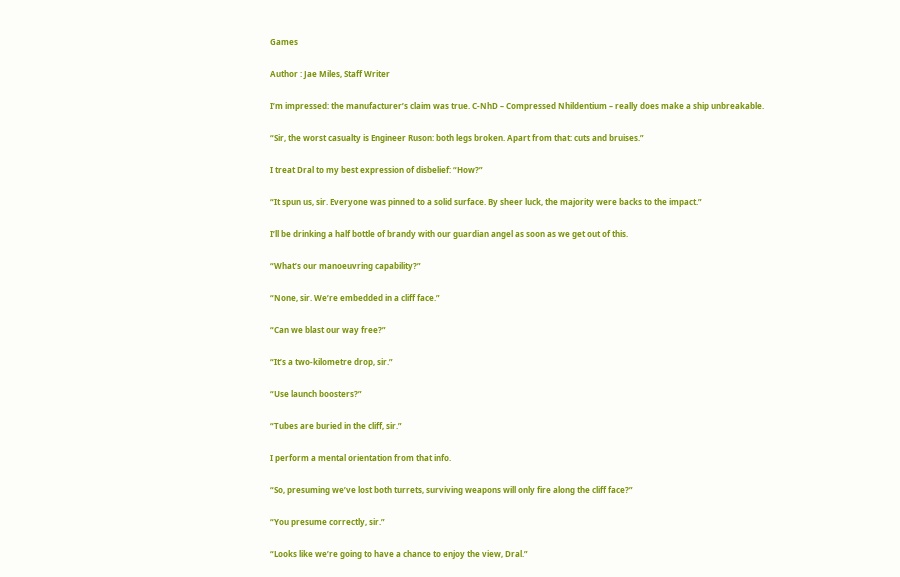Games

Author : Jae Miles, Staff Writer

I’m impressed: the manufacturer’s claim was true. C-NhD – Compressed Nhildentium – really does make a ship unbreakable.

“Sir, the worst casualty is Engineer Ruson: both legs broken. Apart from that: cuts and bruises.”

I treat Dral to my best expression of disbelief: “How?”

“It spun us, sir. Everyone was pinned to a solid surface. By sheer luck, the majority were backs to the impact.”

I’ll be drinking a half bottle of brandy with our guardian angel as soon as we get out of this.

“What’s our manoeuvring capability?”

“None, sir. We’re embedded in a cliff face.”

“Can we blast our way free?”

“It’s a two-kilometre drop, sir.”

“Use launch boosters?”

“Tubes are buried in the cliff, sir.”

I perform a mental orientation from that info.

“So, presuming we’ve lost both turrets, surviving weapons will only fire along the cliff face?”

“You presume correctly, sir.”

“Looks like we’re going to have a chance to enjoy the view, Dral.”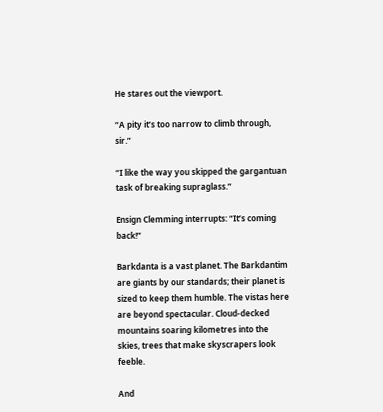He stares out the viewport.

“A pity it’s too narrow to climb through, sir.”

“I like the way you skipped the gargantuan task of breaking supraglass.”

Ensign Clemming interrupts: “It’s coming back!”

Barkdanta is a vast planet. The Barkdantim are giants by our standards; their planet is sized to keep them humble. The vistas here are beyond spectacular. Cloud-decked mountains soaring kilometres into the skies, trees that make skyscrapers look feeble.

And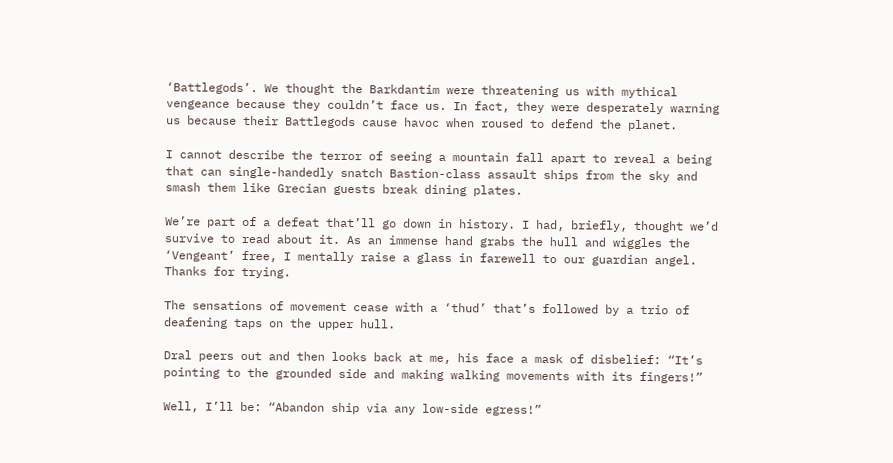‘Battlegods’. We thought the Barkdantim were threatening us with mythical vengeance because they couldn’t face us. In fact, they were desperately warning us because their Battlegods cause havoc when roused to defend the planet.

I cannot describe the terror of seeing a mountain fall apart to reveal a being that can single-handedly snatch Bastion-class assault ships from the sky and smash them like Grecian guests break dining plates.

We’re part of a defeat that’ll go down in history. I had, briefly, thought we’d survive to read about it. As an immense hand grabs the hull and wiggles the ‘Vengeant’ free, I mentally raise a glass in farewell to our guardian angel. Thanks for trying.

The sensations of movement cease with a ‘thud’ that’s followed by a trio of deafening taps on the upper hull.

Dral peers out and then looks back at me, his face a mask of disbelief: “It’s pointing to the grounded side and making walking movements with its fingers!”

Well, I’ll be: “Abandon ship via any low-side egress!”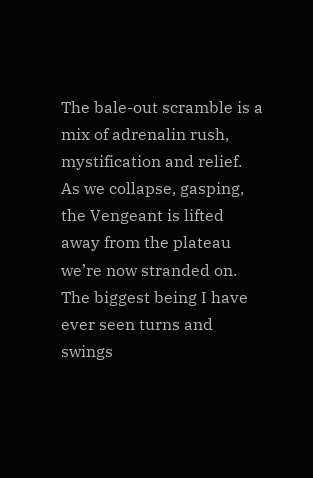The bale-out scramble is a mix of adrenalin rush, mystification and relief. As we collapse, gasping, the Vengeant is lifted away from the plateau we’re now stranded on. The biggest being I have ever seen turns and swings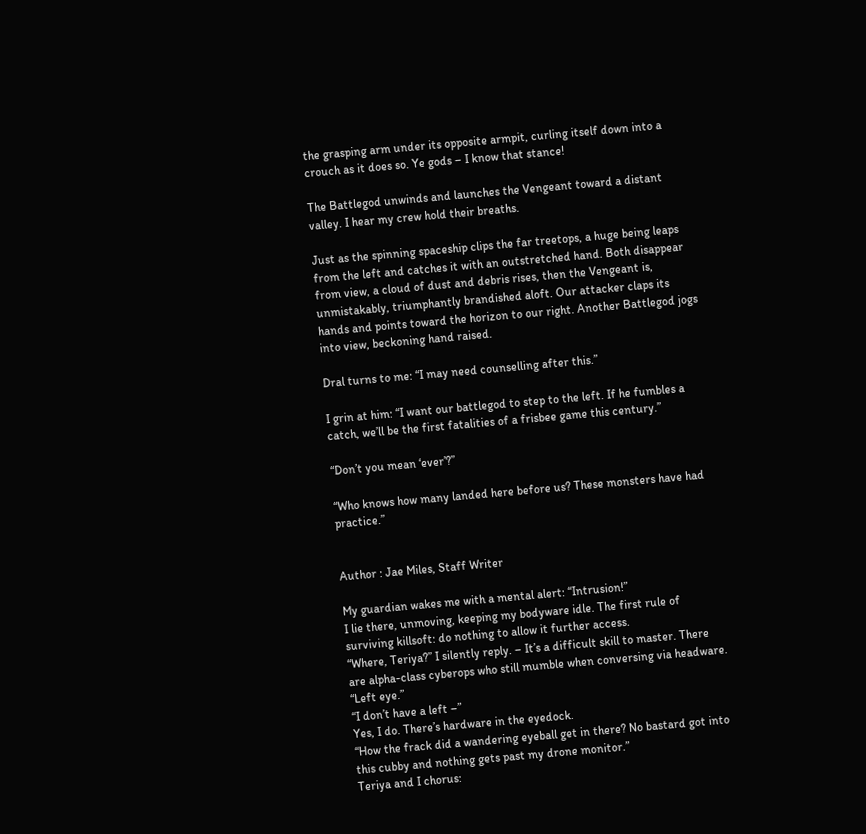the grasping arm under its opposite armpit, curling itself down into a crouch as it does so. Ye gods – I know that stance!

The Battlegod unwinds and launches the Vengeant toward a distant valley. I hear my crew hold their breaths.

Just as the spinning spaceship clips the far treetops, a huge being leaps from the left and catches it with an outstretched hand. Both disappear from view, a cloud of dust and debris rises, then the Vengeant is, unmistakably, triumphantly brandished aloft. Our attacker claps its hands and points toward the horizon to our right. Another Battlegod jogs into view, beckoning hand raised.

Dral turns to me: “I may need counselling after this.”

I grin at him: “I want our battlegod to step to the left. If he fumbles a catch, we’ll be the first fatalities of a frisbee game this century.”

“Don’t you mean ‘ever’?”

“Who knows how many landed here before us? These monsters have had practice.”


Author : Jae Miles, Staff Writer

My guardian wakes me with a mental alert: “Intrusion!”
I lie there, unmoving, keeping my bodyware idle. The first rule of surviving killsoft: do nothing to allow it further access.
“Where, Teriya?” I silently reply. – It’s a difficult skill to master. There are alpha-class cyberops who still mumble when conversing via headware.
“Left eye.”
“I don’t have a left –”
Yes, I do. There’s hardware in the eyedock.
“How the frack did a wandering eyeball get in there? No bastard got into this cubby and nothing gets past my drone monitor.”
Teriya and I chorus: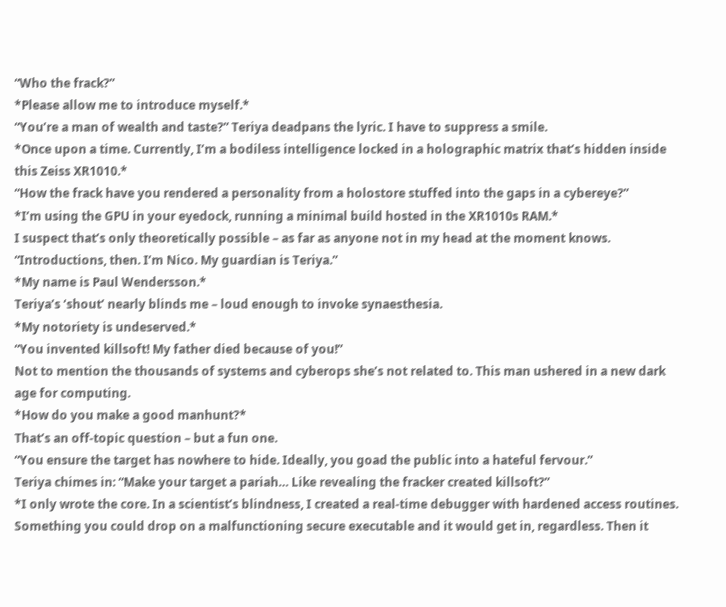“Who the frack?”
*Please allow me to introduce myself.*
“You’re a man of wealth and taste?” Teriya deadpans the lyric. I have to suppress a smile.
*Once upon a time. Currently, I’m a bodiless intelligence locked in a holographic matrix that’s hidden inside this Zeiss XR1010.*
“How the frack have you rendered a personality from a holostore stuffed into the gaps in a cybereye?”
*I’m using the GPU in your eyedock, running a minimal build hosted in the XR1010s RAM.*
I suspect that’s only theoretically possible – as far as anyone not in my head at the moment knows.
“Introductions, then. I’m Nico. My guardian is Teriya.”
*My name is Paul Wendersson.*
Teriya’s ‘shout’ nearly blinds me – loud enough to invoke synaesthesia.
*My notoriety is undeserved.*
“You invented killsoft! My father died because of you!”
Not to mention the thousands of systems and cyberops she’s not related to. This man ushered in a new dark age for computing.
*How do you make a good manhunt?*
That’s an off-topic question – but a fun one.
“You ensure the target has nowhere to hide. Ideally, you goad the public into a hateful fervour.”
Teriya chimes in: “Make your target a pariah… Like revealing the fracker created killsoft?”
*I only wrote the core. In a scientist’s blindness, I created a real-time debugger with hardened access routines. Something you could drop on a malfunctioning secure executable and it would get in, regardless. Then it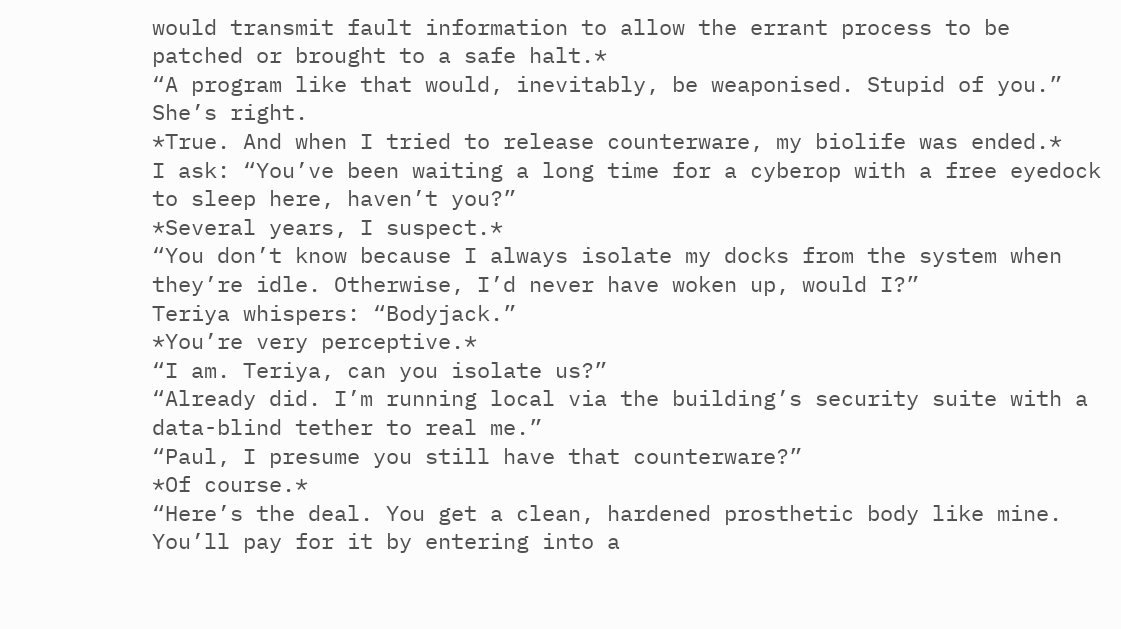would transmit fault information to allow the errant process to be patched or brought to a safe halt.*
“A program like that would, inevitably, be weaponised. Stupid of you.”
She’s right.
*True. And when I tried to release counterware, my biolife was ended.*
I ask: “You’ve been waiting a long time for a cyberop with a free eyedock to sleep here, haven’t you?”
*Several years, I suspect.*
“You don’t know because I always isolate my docks from the system when they’re idle. Otherwise, I’d never have woken up, would I?”
Teriya whispers: “Bodyjack.”
*You’re very perceptive.*
“I am. Teriya, can you isolate us?”
“Already did. I’m running local via the building’s security suite with a data-blind tether to real me.”
“Paul, I presume you still have that counterware?”
*Of course.*
“Here’s the deal. You get a clean, hardened prosthetic body like mine. You’ll pay for it by entering into a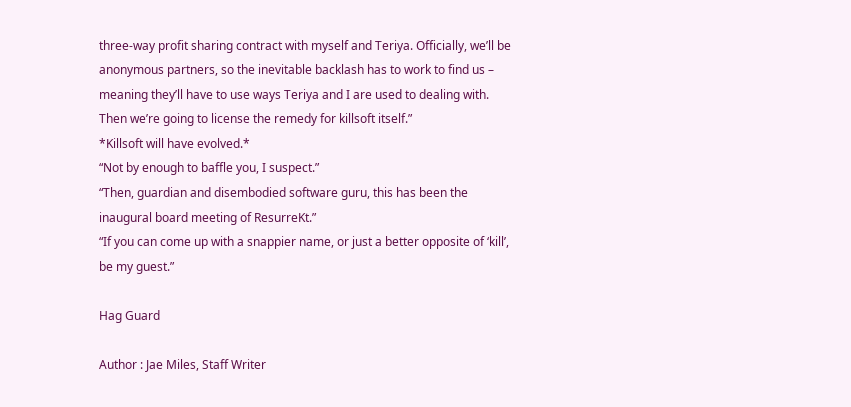three-way profit sharing contract with myself and Teriya. Officially, we’ll be anonymous partners, so the inevitable backlash has to work to find us – meaning they’ll have to use ways Teriya and I are used to dealing with. Then we’re going to license the remedy for killsoft itself.”
*Killsoft will have evolved.*
“Not by enough to baffle you, I suspect.”
“Then, guardian and disembodied software guru, this has been the inaugural board meeting of ResurreKt.”
“If you can come up with a snappier name, or just a better opposite of ‘kill’, be my guest.”

Hag Guard

Author : Jae Miles, Staff Writer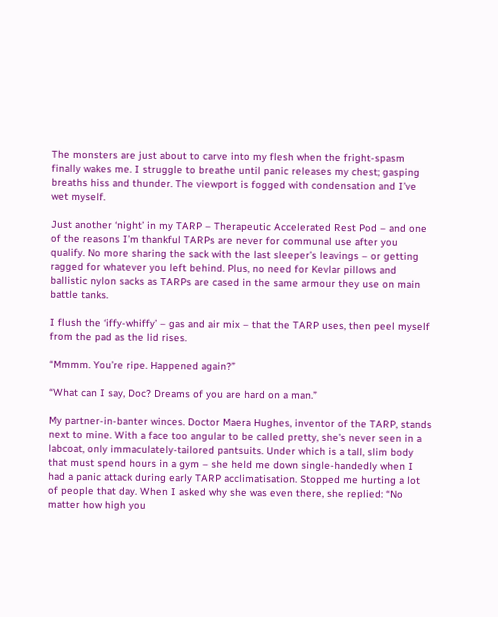The monsters are just about to carve into my flesh when the fright-spasm finally wakes me. I struggle to breathe until panic releases my chest; gasping breaths hiss and thunder. The viewport is fogged with condensation and I’ve wet myself.

Just another ‘night’ in my TARP – Therapeutic Accelerated Rest Pod – and one of the reasons I’m thankful TARPs are never for communal use after you qualify. No more sharing the sack with the last sleeper’s leavings – or getting ragged for whatever you left behind. Plus, no need for Kevlar pillows and ballistic nylon sacks as TARPs are cased in the same armour they use on main battle tanks.

I flush the ‘iffy-whiffy’ – gas and air mix – that the TARP uses, then peel myself from the pad as the lid rises.

“Mmmm. You’re ripe. Happened again?”

“What can I say, Doc? Dreams of you are hard on a man.”

My partner-in-banter winces. Doctor Maera Hughes, inventor of the TARP, stands next to mine. With a face too angular to be called pretty, she’s never seen in a labcoat, only immaculately-tailored pantsuits. Under which is a tall, slim body that must spend hours in a gym – she held me down single-handedly when I had a panic attack during early TARP acclimatisation. Stopped me hurting a lot of people that day. When I asked why she was even there, she replied: “No matter how high you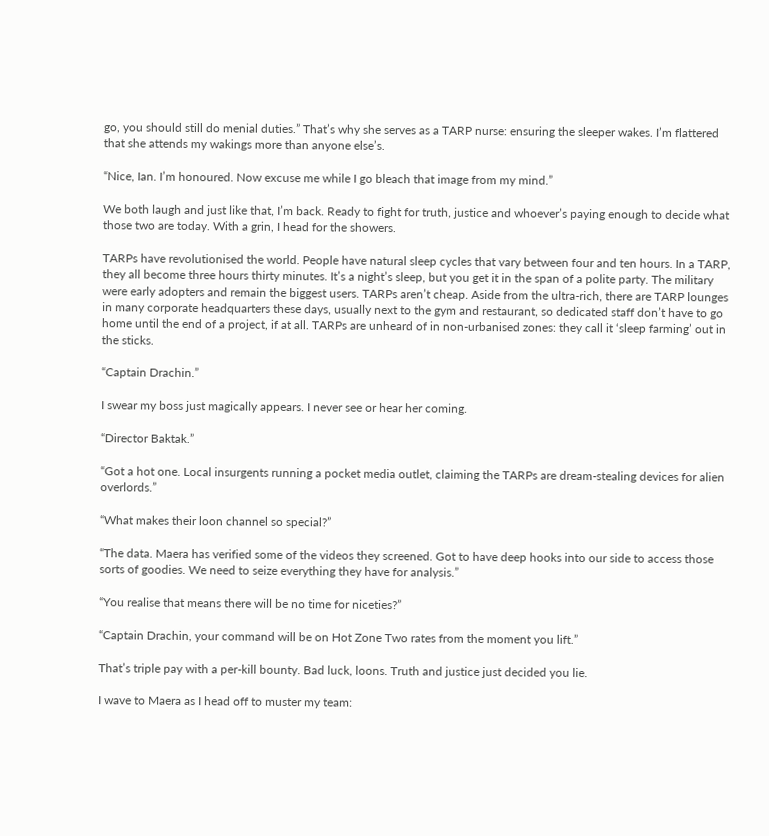go, you should still do menial duties.” That’s why she serves as a TARP nurse: ensuring the sleeper wakes. I’m flattered that she attends my wakings more than anyone else’s.

“Nice, Ian. I’m honoured. Now excuse me while I go bleach that image from my mind.”

We both laugh and just like that, I’m back. Ready to fight for truth, justice and whoever’s paying enough to decide what those two are today. With a grin, I head for the showers.

TARPs have revolutionised the world. People have natural sleep cycles that vary between four and ten hours. In a TARP, they all become three hours thirty minutes. It’s a night’s sleep, but you get it in the span of a polite party. The military were early adopters and remain the biggest users. TARPs aren’t cheap. Aside from the ultra-rich, there are TARP lounges in many corporate headquarters these days, usually next to the gym and restaurant, so dedicated staff don’t have to go home until the end of a project, if at all. TARPs are unheard of in non-urbanised zones: they call it ‘sleep farming’ out in the sticks.

“Captain Drachin.”

I swear my boss just magically appears. I never see or hear her coming.

“Director Baktak.”

“Got a hot one. Local insurgents running a pocket media outlet, claiming the TARPs are dream-stealing devices for alien overlords.”

“What makes their loon channel so special?”

“The data. Maera has verified some of the videos they screened. Got to have deep hooks into our side to access those sorts of goodies. We need to seize everything they have for analysis.”

“You realise that means there will be no time for niceties?”

“Captain Drachin, your command will be on Hot Zone Two rates from the moment you lift.”

That’s triple pay with a per-kill bounty. Bad luck, loons. Truth and justice just decided you lie.

I wave to Maera as I head off to muster my team: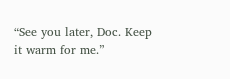“See you later, Doc. Keep it warm for me.”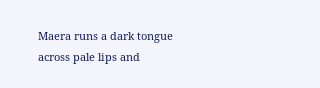Maera runs a dark tongue across pale lips and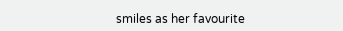smiles as her favourite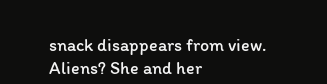snack disappears from view. Aliens? She and her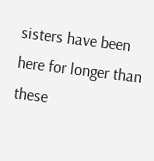sisters have been here for longer than these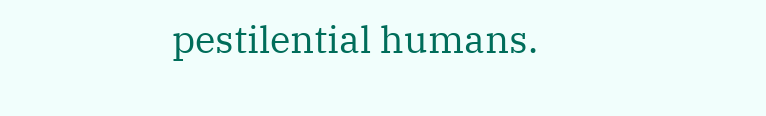pestilential humans.